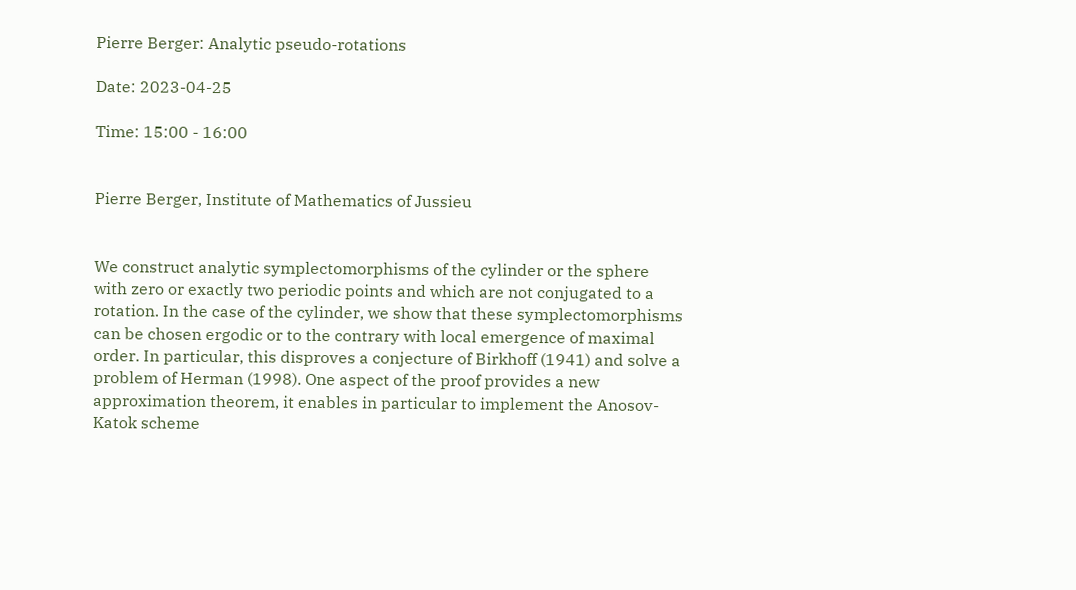Pierre Berger: Analytic pseudo-rotations

Date: 2023-04-25

Time: 15:00 - 16:00


Pierre Berger, Institute of Mathematics of Jussieu


We construct analytic symplectomorphisms of the cylinder or the sphere with zero or exactly two periodic points and which are not conjugated to a rotation. In the case of the cylinder, we show that these symplectomorphisms can be chosen ergodic or to the contrary with local emergence of maximal order. In particular, this disproves a conjecture of Birkhoff (1941) and solve a problem of Herman (1998). One aspect of the proof provides a new approximation theorem, it enables in particular to implement the Anosov-Katok scheme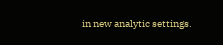in new analytic settings.